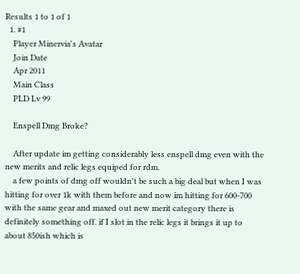Results 1 to 1 of 1
  1. #1
    Player Minervia's Avatar
    Join Date
    Apr 2011
    Main Class
    PLD Lv 99

    Enspell Dmg Broke?

    After update im getting considerably less enspell dmg even with the new merits and relic legs equiped for rdm.
    a few points of dmg off wouldn't be such a big deal but when I was hitting for over 1k with them before and now im hitting for 600-700 with the same gear and maxed out new merit category there is definitely something off. if I slot in the relic legs it brings it up to about 850ish which is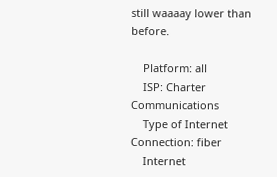still waaaay lower than before.

    Platform: all
    ISP: Charter Communications
    Type of Internet Connection: fiber
    Internet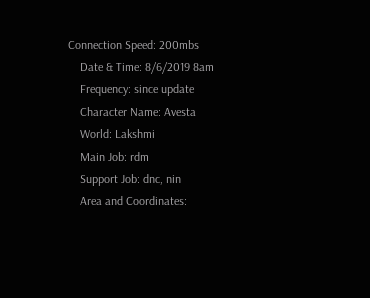Connection Speed: 200mbs
    Date & Time: 8/6/2019 8am
    Frequency: since update
    Character Name: Avesta
    World: Lakshmi
    Main Job: rdm
    Support Job: dnc, nin
    Area and Coordinates: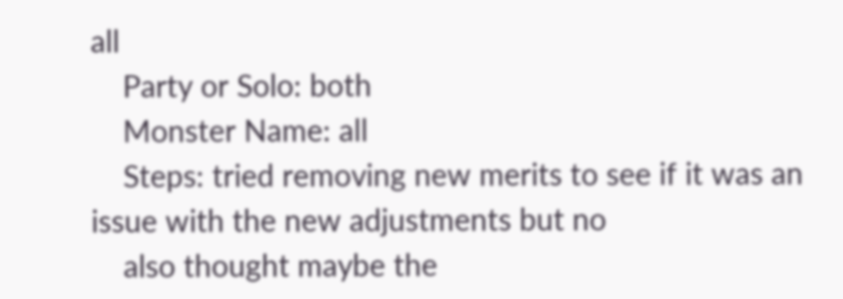all
    Party or Solo: both
    Monster Name: all
    Steps: tried removing new merits to see if it was an issue with the new adjustments but no
    also thought maybe the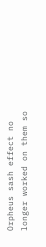Orpheus sash effect no longer worked on them so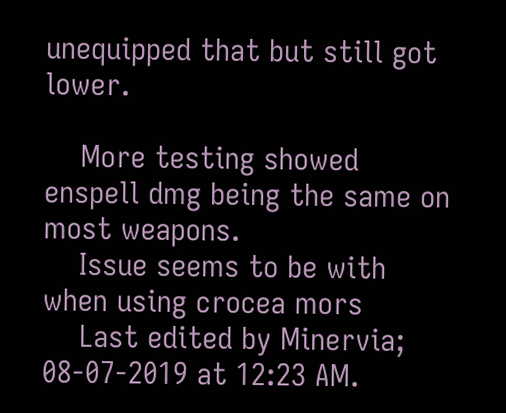unequipped that but still got lower.

    More testing showed enspell dmg being the same on most weapons.
    Issue seems to be with when using crocea mors
    Last edited by Minervia; 08-07-2019 at 12:23 AM.